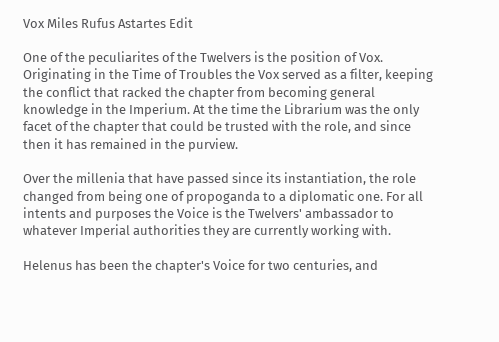Vox Miles Rufus Astartes Edit

One of the peculiarites of the Twelvers is the position of Vox. Originating in the Time of Troubles the Vox served as a filter, keeping the conflict that racked the chapter from becoming general knowledge in the Imperium. At the time the Librarium was the only facet of the chapter that could be trusted with the role, and since then it has remained in the purview.

Over the millenia that have passed since its instantiation, the role changed from being one of propoganda to a diplomatic one. For all intents and purposes the Voice is the Twelvers' ambassador to whatever Imperial authorities they are currently working with.

Helenus has been the chapter's Voice for two centuries, and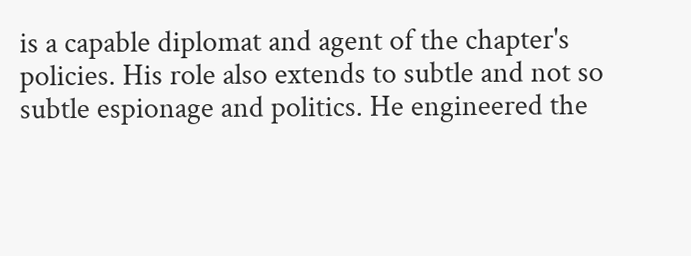is a capable diplomat and agent of the chapter's policies. His role also extends to subtle and not so subtle espionage and politics. He engineered the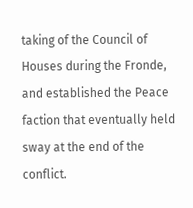taking of the Council of Houses during the Fronde, and established the Peace faction that eventually held sway at the end of the conflict.